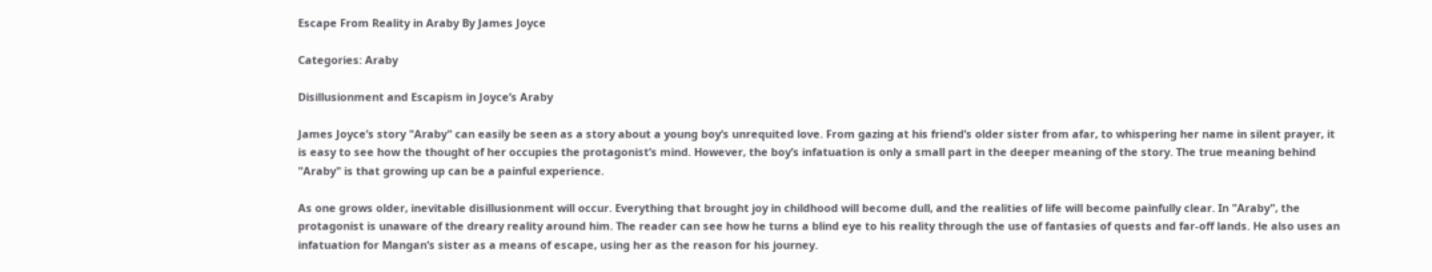Escape From Reality in Araby By James Joyce

Categories: Araby

Disillusionment and Escapism in Joyce’s Araby

James Joyce’s story "Araby" can easily be seen as a story about a young boy’s unrequited love. From gazing at his friend’s older sister from afar, to whispering her name in silent prayer, it is easy to see how the thought of her occupies the protagonist’s mind. However, the boy’s infatuation is only a small part in the deeper meaning of the story. The true meaning behind "Araby" is that growing up can be a painful experience.

As one grows older, inevitable disillusionment will occur. Everything that brought joy in childhood will become dull, and the realities of life will become painfully clear. In "Araby", the protagonist is unaware of the dreary reality around him. The reader can see how he turns a blind eye to his reality through the use of fantasies of quests and far-off lands. He also uses an infatuation for Mangan’s sister as a means of escape, using her as the reason for his journey.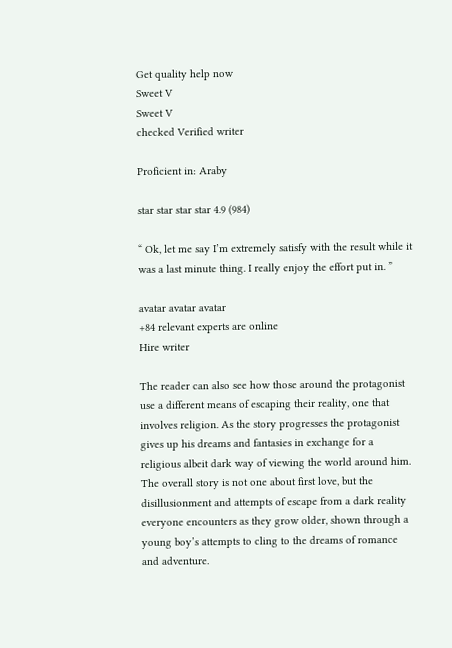Get quality help now
Sweet V
Sweet V
checked Verified writer

Proficient in: Araby

star star star star 4.9 (984)

“ Ok, let me say I’m extremely satisfy with the result while it was a last minute thing. I really enjoy the effort put in. ”

avatar avatar avatar
+84 relevant experts are online
Hire writer

The reader can also see how those around the protagonist use a different means of escaping their reality, one that involves religion. As the story progresses the protagonist gives up his dreams and fantasies in exchange for a religious albeit dark way of viewing the world around him. The overall story is not one about first love, but the disillusionment and attempts of escape from a dark reality everyone encounters as they grow older, shown through a young boy’s attempts to cling to the dreams of romance and adventure.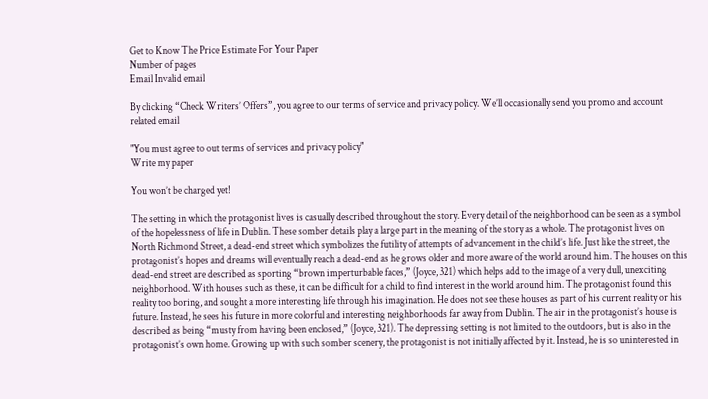Get to Know The Price Estimate For Your Paper
Number of pages
Email Invalid email

By clicking “Check Writers’ Offers”, you agree to our terms of service and privacy policy. We’ll occasionally send you promo and account related email

"You must agree to out terms of services and privacy policy"
Write my paper

You won’t be charged yet!

The setting in which the protagonist lives is casually described throughout the story. Every detail of the neighborhood can be seen as a symbol of the hopelessness of life in Dublin. These somber details play a large part in the meaning of the story as a whole. The protagonist lives on North Richmond Street, a dead-end street which symbolizes the futility of attempts of advancement in the child’s life. Just like the street, the protagonist’s hopes and dreams will eventually reach a dead-end as he grows older and more aware of the world around him. The houses on this dead-end street are described as sporting “brown imperturbable faces,” (Joyce, 321) which helps add to the image of a very dull, unexciting neighborhood. With houses such as these, it can be difficult for a child to find interest in the world around him. The protagonist found this reality too boring, and sought a more interesting life through his imagination. He does not see these houses as part of his current reality or his future. Instead, he sees his future in more colorful and interesting neighborhoods far away from Dublin. The air in the protagonist’s house is described as being “musty from having been enclosed,” (Joyce, 321). The depressing setting is not limited to the outdoors, but is also in the protagonist’s own home. Growing up with such somber scenery, the protagonist is not initially affected by it. Instead, he is so uninterested in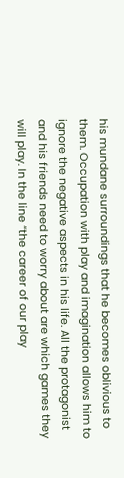his mundane surroundings that he becomes oblivious to them. Occupation with play and imagination allows him to ignore the negative aspects in his life. All the protagonist and his friends need to worry about are which games they will play. In the line “the career of our play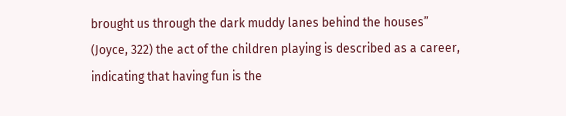brought us through the dark muddy lanes behind the houses” (Joyce, 322) the act of the children playing is described as a career, indicating that having fun is the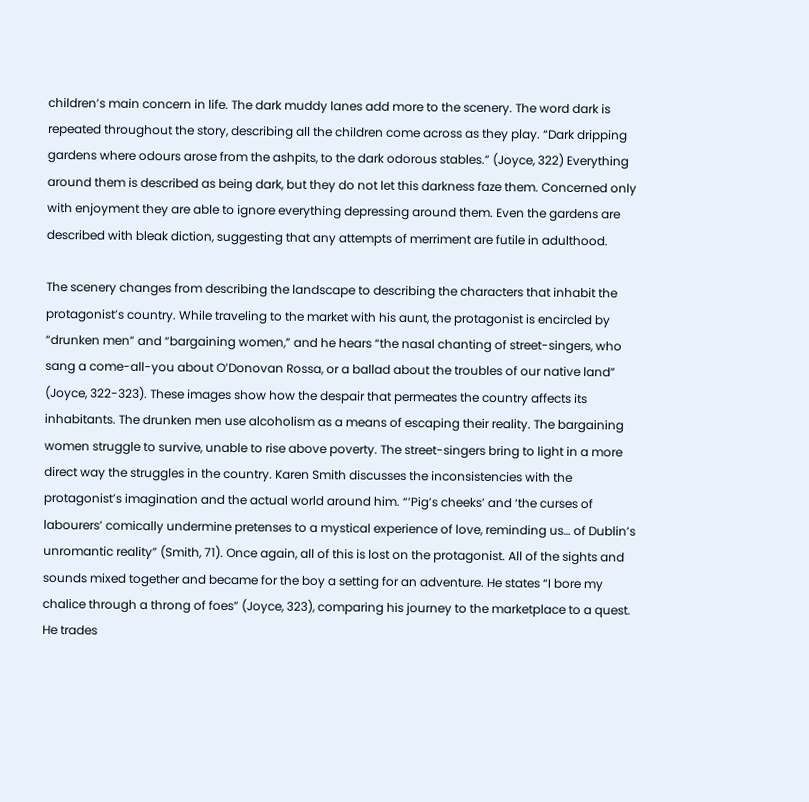children’s main concern in life. The dark muddy lanes add more to the scenery. The word dark is repeated throughout the story, describing all the children come across as they play. “Dark dripping gardens where odours arose from the ashpits, to the dark odorous stables.” (Joyce, 322) Everything around them is described as being dark, but they do not let this darkness faze them. Concerned only with enjoyment they are able to ignore everything depressing around them. Even the gardens are described with bleak diction, suggesting that any attempts of merriment are futile in adulthood.

The scenery changes from describing the landscape to describing the characters that inhabit the protagonist’s country. While traveling to the market with his aunt, the protagonist is encircled by “drunken men” and “bargaining women,” and he hears “the nasal chanting of street-singers, who sang a come-all-you about O’Donovan Rossa, or a ballad about the troubles of our native land” (Joyce, 322-323). These images show how the despair that permeates the country affects its inhabitants. The drunken men use alcoholism as a means of escaping their reality. The bargaining women struggle to survive, unable to rise above poverty. The street-singers bring to light in a more direct way the struggles in the country. Karen Smith discusses the inconsistencies with the protagonist’s imagination and the actual world around him. “’Pig’s cheeks’ and ‘the curses of labourers’ comically undermine pretenses to a mystical experience of love, reminding us… of Dublin’s unromantic reality” (Smith, 71). Once again, all of this is lost on the protagonist. All of the sights and sounds mixed together and became for the boy a setting for an adventure. He states “I bore my chalice through a throng of foes” (Joyce, 323), comparing his journey to the marketplace to a quest. He trades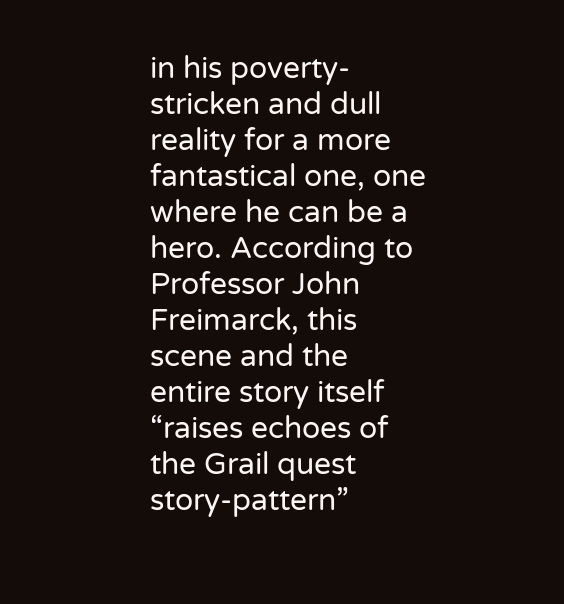in his poverty-stricken and dull reality for a more fantastical one, one where he can be a hero. According to Professor John Freimarck, this scene and the entire story itself “raises echoes of the Grail quest story-pattern”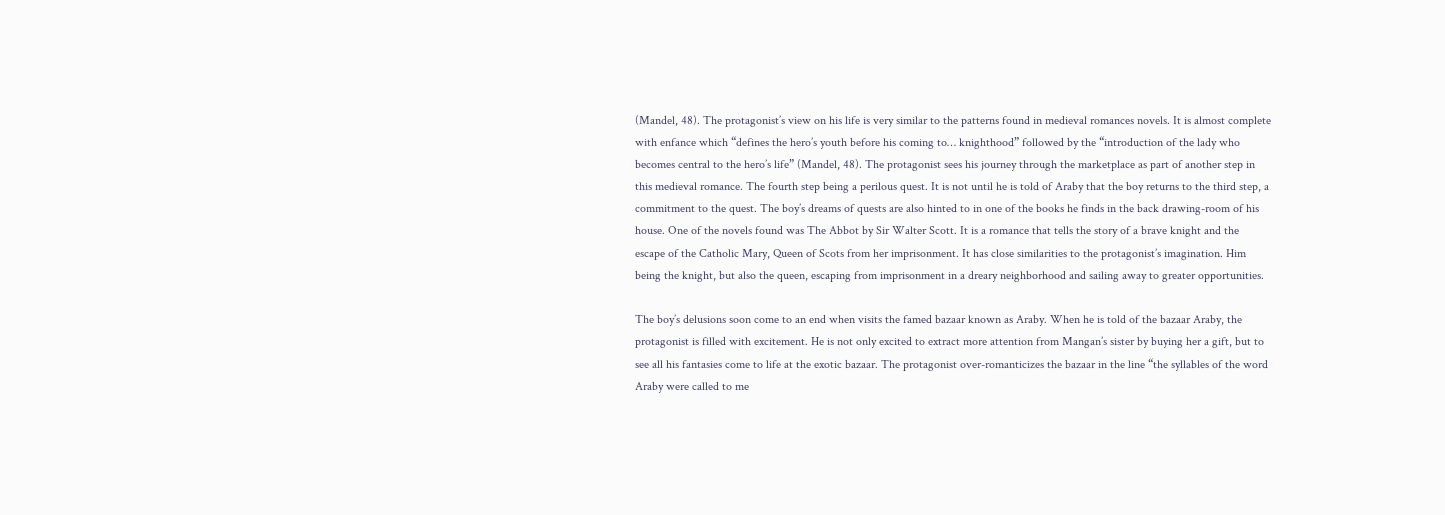(Mandel, 48). The protagonist’s view on his life is very similar to the patterns found in medieval romances novels. It is almost complete with enfance which “defines the hero’s youth before his coming to… knighthood” followed by the “introduction of the lady who becomes central to the hero’s life” (Mandel, 48). The protagonist sees his journey through the marketplace as part of another step in this medieval romance. The fourth step being a perilous quest. It is not until he is told of Araby that the boy returns to the third step, a commitment to the quest. The boy’s dreams of quests are also hinted to in one of the books he finds in the back drawing-room of his house. One of the novels found was The Abbot by Sir Walter Scott. It is a romance that tells the story of a brave knight and the escape of the Catholic Mary, Queen of Scots from her imprisonment. It has close similarities to the protagonist’s imagination. Him being the knight, but also the queen, escaping from imprisonment in a dreary neighborhood and sailing away to greater opportunities.

The boy’s delusions soon come to an end when visits the famed bazaar known as Araby. When he is told of the bazaar Araby, the protagonist is filled with excitement. He is not only excited to extract more attention from Mangan’s sister by buying her a gift, but to see all his fantasies come to life at the exotic bazaar. The protagonist over-romanticizes the bazaar in the line “the syllables of the word Araby were called to me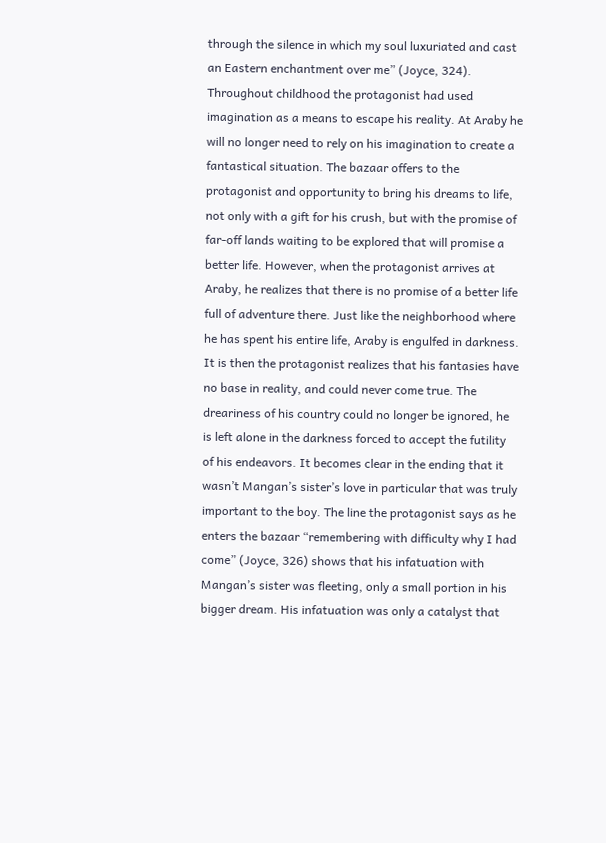through the silence in which my soul luxuriated and cast an Eastern enchantment over me” (Joyce, 324). Throughout childhood the protagonist had used imagination as a means to escape his reality. At Araby he will no longer need to rely on his imagination to create a fantastical situation. The bazaar offers to the protagonist and opportunity to bring his dreams to life, not only with a gift for his crush, but with the promise of far-off lands waiting to be explored that will promise a better life. However, when the protagonist arrives at Araby, he realizes that there is no promise of a better life full of adventure there. Just like the neighborhood where he has spent his entire life, Araby is engulfed in darkness. It is then the protagonist realizes that his fantasies have no base in reality, and could never come true. The dreariness of his country could no longer be ignored, he is left alone in the darkness forced to accept the futility of his endeavors. It becomes clear in the ending that it wasn’t Mangan’s sister’s love in particular that was truly important to the boy. The line the protagonist says as he enters the bazaar “remembering with difficulty why I had come” (Joyce, 326) shows that his infatuation with Mangan’s sister was fleeting, only a small portion in his bigger dream. His infatuation was only a catalyst that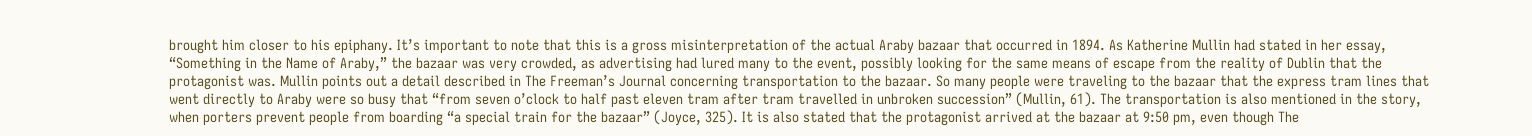brought him closer to his epiphany. It’s important to note that this is a gross misinterpretation of the actual Araby bazaar that occurred in 1894. As Katherine Mullin had stated in her essay, “Something in the Name of Araby,” the bazaar was very crowded, as advertising had lured many to the event, possibly looking for the same means of escape from the reality of Dublin that the protagonist was. Mullin points out a detail described in The Freeman’s Journal concerning transportation to the bazaar. So many people were traveling to the bazaar that the express tram lines that went directly to Araby were so busy that “from seven o’clock to half past eleven tram after tram travelled in unbroken succession” (Mullin, 61). The transportation is also mentioned in the story, when porters prevent people from boarding “a special train for the bazaar” (Joyce, 325). It is also stated that the protagonist arrived at the bazaar at 9:50 pm, even though The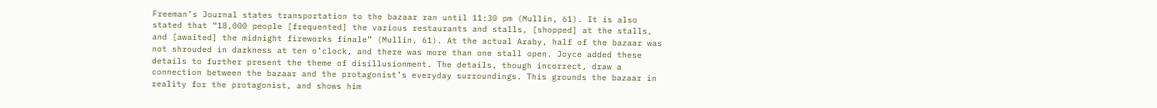Freeman’s Journal states transportation to the bazaar ran until 11:30 pm (Mullin, 61). It is also stated that “18,000 people [frequented] the various restaurants and stalls, [shopped] at the stalls, and [awaited] the midnight fireworks finale” (Mullin, 61). At the actual Araby, half of the bazaar was not shrouded in darkness at ten o’clock, and there was more than one stall open. Joyce added these details to further present the theme of disillusionment. The details, though incorrect, draw a connection between the bazaar and the protagonist’s everyday surroundings. This grounds the bazaar in reality for the protagonist, and shows him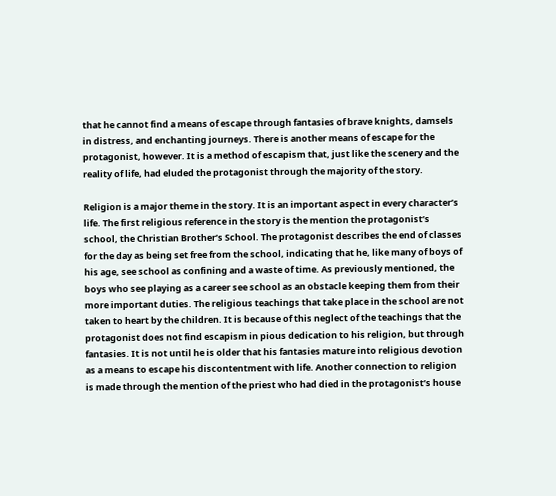that he cannot find a means of escape through fantasies of brave knights, damsels in distress, and enchanting journeys. There is another means of escape for the protagonist, however. It is a method of escapism that, just like the scenery and the reality of life, had eluded the protagonist through the majority of the story.

Religion is a major theme in the story. It is an important aspect in every character’s life. The first religious reference in the story is the mention the protagonist’s school, the Christian Brother’s School. The protagonist describes the end of classes for the day as being set free from the school, indicating that he, like many of boys of his age, see school as confining and a waste of time. As previously mentioned, the boys who see playing as a career see school as an obstacle keeping them from their more important duties. The religious teachings that take place in the school are not taken to heart by the children. It is because of this neglect of the teachings that the protagonist does not find escapism in pious dedication to his religion, but through fantasies. It is not until he is older that his fantasies mature into religious devotion as a means to escape his discontentment with life. Another connection to religion is made through the mention of the priest who had died in the protagonist’s house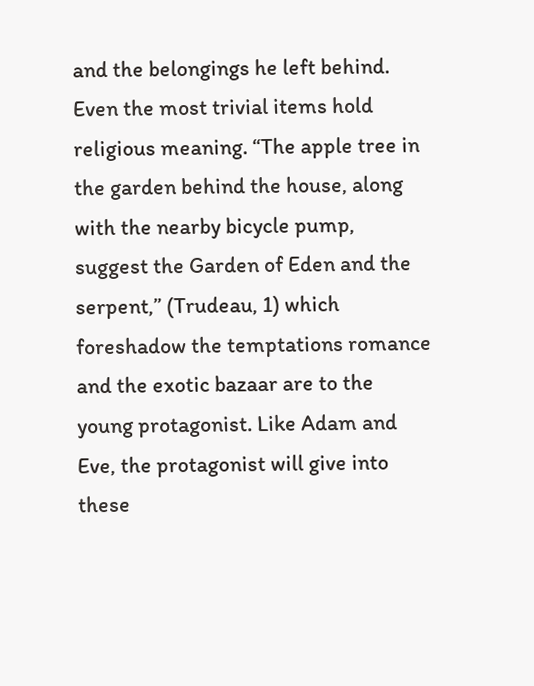and the belongings he left behind. Even the most trivial items hold religious meaning. “The apple tree in the garden behind the house, along with the nearby bicycle pump, suggest the Garden of Eden and the serpent,” (Trudeau, 1) which foreshadow the temptations romance and the exotic bazaar are to the young protagonist. Like Adam and Eve, the protagonist will give into these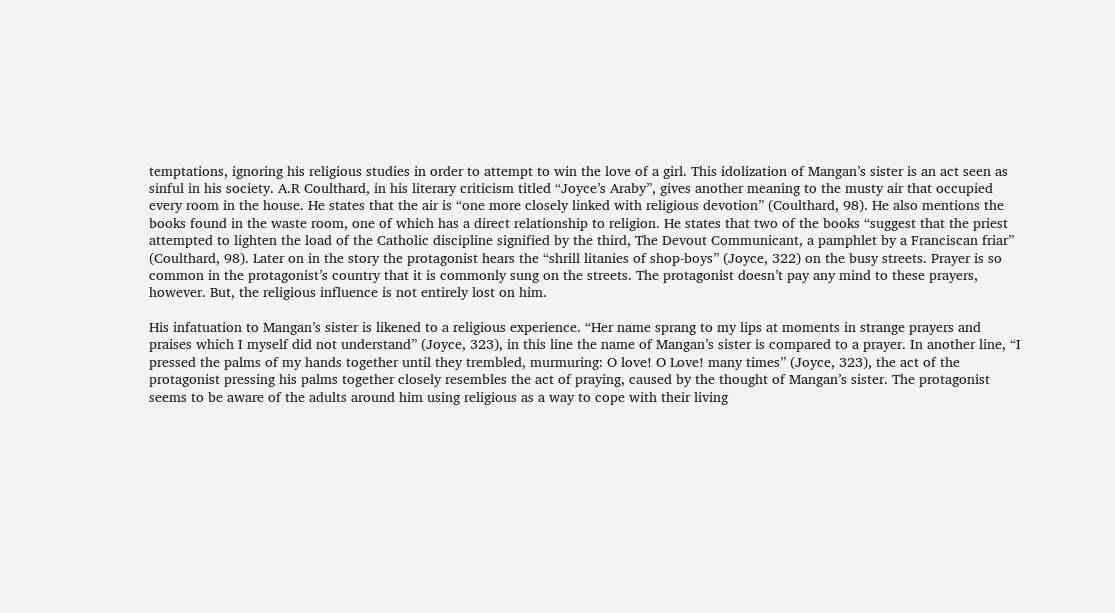temptations, ignoring his religious studies in order to attempt to win the love of a girl. This idolization of Mangan’s sister is an act seen as sinful in his society. A.R Coulthard, in his literary criticism titled “Joyce’s Araby”, gives another meaning to the musty air that occupied every room in the house. He states that the air is “one more closely linked with religious devotion” (Coulthard, 98). He also mentions the books found in the waste room, one of which has a direct relationship to religion. He states that two of the books “suggest that the priest attempted to lighten the load of the Catholic discipline signified by the third, The Devout Communicant, a pamphlet by a Franciscan friar” (Coulthard, 98). Later on in the story the protagonist hears the “shrill litanies of shop-boys” (Joyce, 322) on the busy streets. Prayer is so common in the protagonist’s country that it is commonly sung on the streets. The protagonist doesn’t pay any mind to these prayers, however. But, the religious influence is not entirely lost on him.

His infatuation to Mangan’s sister is likened to a religious experience. “Her name sprang to my lips at moments in strange prayers and praises which I myself did not understand” (Joyce, 323), in this line the name of Mangan’s sister is compared to a prayer. In another line, “I pressed the palms of my hands together until they trembled, murmuring: O love! O Love! many times” (Joyce, 323), the act of the protagonist pressing his palms together closely resembles the act of praying, caused by the thought of Mangan’s sister. The protagonist seems to be aware of the adults around him using religious as a way to cope with their living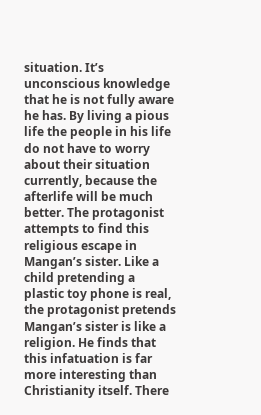situation. It’s unconscious knowledge that he is not fully aware he has. By living a pious life the people in his life do not have to worry about their situation currently, because the afterlife will be much better. The protagonist attempts to find this religious escape in Mangan’s sister. Like a child pretending a plastic toy phone is real, the protagonist pretends Mangan’s sister is like a religion. He finds that this infatuation is far more interesting than Christianity itself. There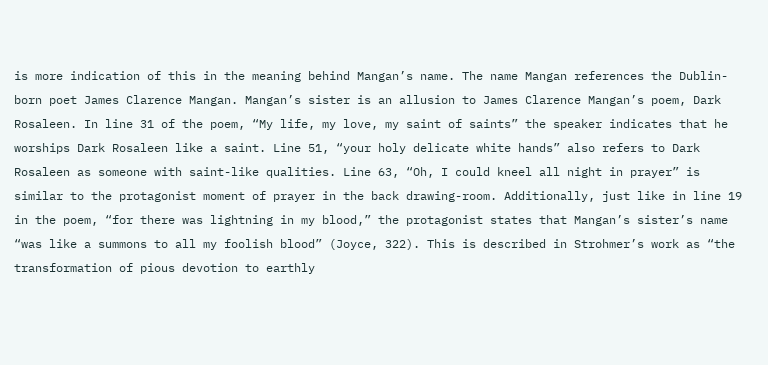is more indication of this in the meaning behind Mangan’s name. The name Mangan references the Dublin-born poet James Clarence Mangan. Mangan’s sister is an allusion to James Clarence Mangan’s poem, Dark Rosaleen. In line 31 of the poem, “My life, my love, my saint of saints” the speaker indicates that he worships Dark Rosaleen like a saint. Line 51, “your holy delicate white hands” also refers to Dark Rosaleen as someone with saint-like qualities. Line 63, “Oh, I could kneel all night in prayer” is similar to the protagonist moment of prayer in the back drawing-room. Additionally, just like in line 19 in the poem, “for there was lightning in my blood,” the protagonist states that Mangan’s sister’s name “was like a summons to all my foolish blood” (Joyce, 322). This is described in Strohmer’s work as “the transformation of pious devotion to earthly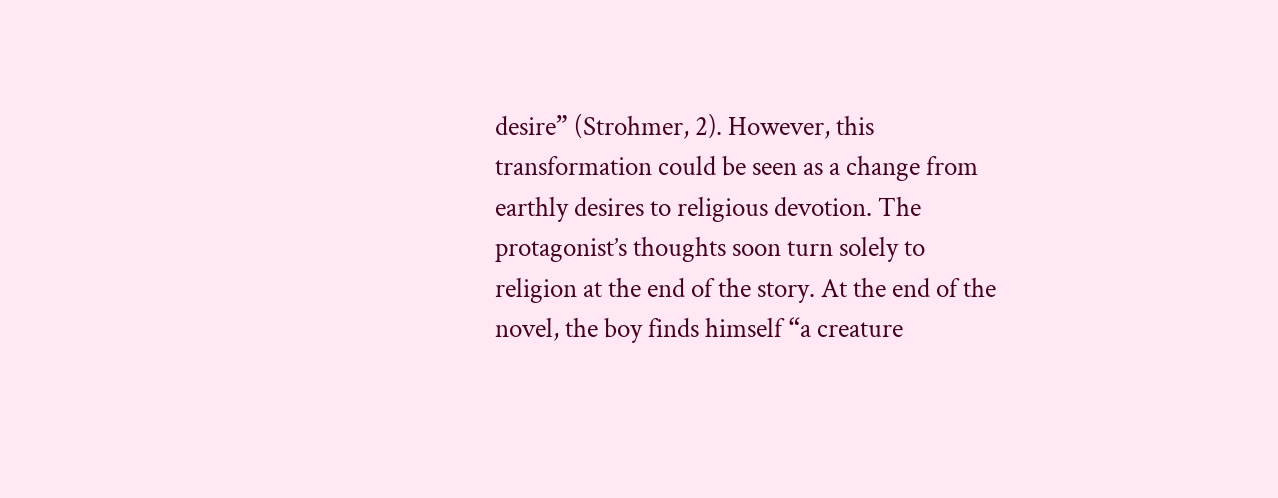desire” (Strohmer, 2). However, this transformation could be seen as a change from earthly desires to religious devotion. The protagonist’s thoughts soon turn solely to religion at the end of the story. At the end of the novel, the boy finds himself “a creature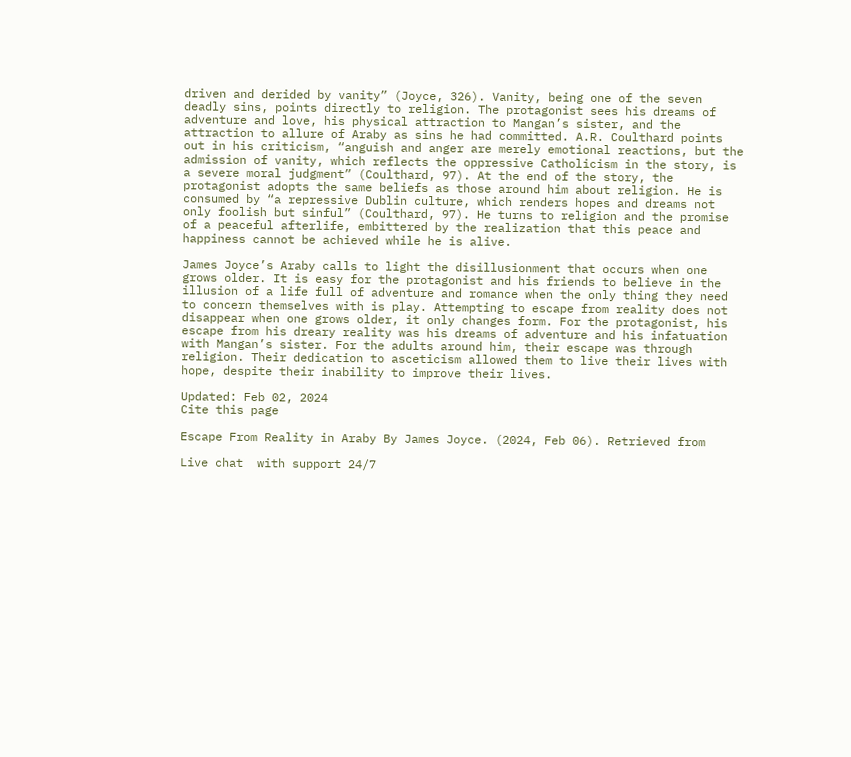driven and derided by vanity” (Joyce, 326). Vanity, being one of the seven deadly sins, points directly to religion. The protagonist sees his dreams of adventure and love, his physical attraction to Mangan’s sister, and the attraction to allure of Araby as sins he had committed. A.R. Coulthard points out in his criticism, “anguish and anger are merely emotional reactions, but the admission of vanity, which reflects the oppressive Catholicism in the story, is a severe moral judgment” (Coulthard, 97). At the end of the story, the protagonist adopts the same beliefs as those around him about religion. He is consumed by “a repressive Dublin culture, which renders hopes and dreams not only foolish but sinful” (Coulthard, 97). He turns to religion and the promise of a peaceful afterlife, embittered by the realization that this peace and happiness cannot be achieved while he is alive.

James Joyce’s Araby calls to light the disillusionment that occurs when one grows older. It is easy for the protagonist and his friends to believe in the illusion of a life full of adventure and romance when the only thing they need to concern themselves with is play. Attempting to escape from reality does not disappear when one grows older, it only changes form. For the protagonist, his escape from his dreary reality was his dreams of adventure and his infatuation with Mangan’s sister. For the adults around him, their escape was through religion. Their dedication to asceticism allowed them to live their lives with hope, despite their inability to improve their lives.

Updated: Feb 02, 2024
Cite this page

Escape From Reality in Araby By James Joyce. (2024, Feb 06). Retrieved from

Live chat  with support 24/7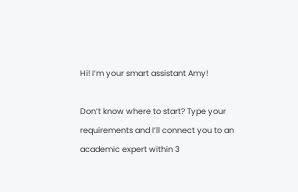Hi! I’m your smart assistant Amy!

Don’t know where to start? Type your requirements and I’ll connect you to an academic expert within 3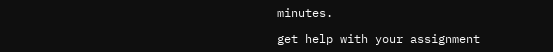minutes.

get help with your assignment